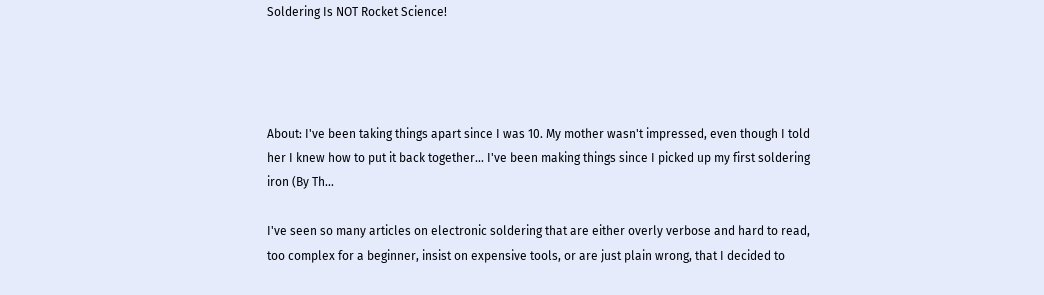Soldering Is NOT Rocket Science!




About: I've been taking things apart since I was 10. My mother wasn't impressed, even though I told her I knew how to put it back together... I've been making things since I picked up my first soldering iron (By Th...

I've seen so many articles on electronic soldering that are either overly verbose and hard to read, too complex for a beginner, insist on expensive tools, or are just plain wrong, that I decided to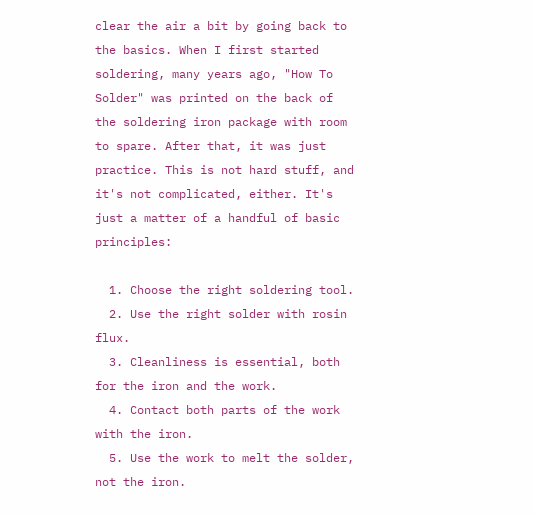clear the air a bit by going back to the basics. When I first started soldering, many years ago, "How To Solder" was printed on the back of the soldering iron package with room to spare. After that, it was just practice. This is not hard stuff, and it's not complicated, either. It's just a matter of a handful of basic principles:

  1. Choose the right soldering tool.
  2. Use the right solder with rosin flux.
  3. Cleanliness is essential, both for the iron and the work.
  4. Contact both parts of the work with the iron.
  5. Use the work to melt the solder, not the iron.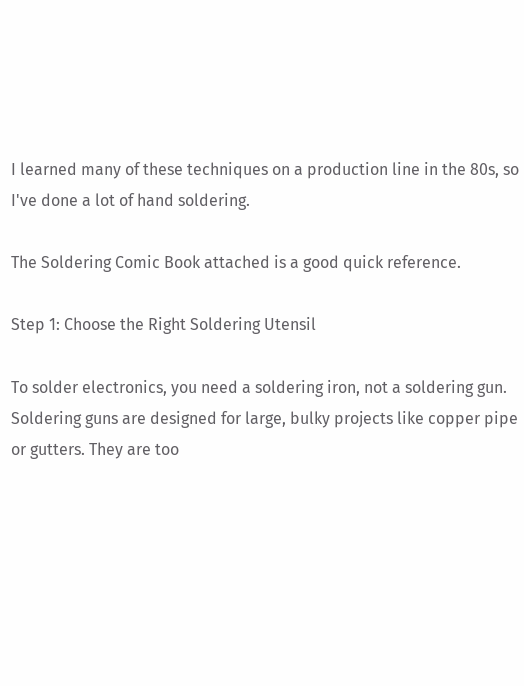I learned many of these techniques on a production line in the 80s, so I've done a lot of hand soldering.

The Soldering Comic Book attached is a good quick reference.

Step 1: Choose the Right Soldering Utensil

To solder electronics, you need a soldering iron, not a soldering gun. Soldering guns are designed for large, bulky projects like copper pipe or gutters. They are too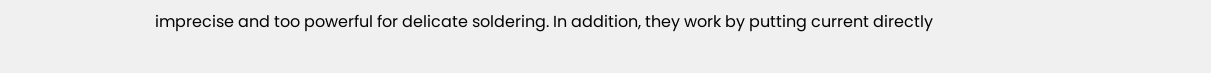imprecise and too powerful for delicate soldering. In addition, they work by putting current directly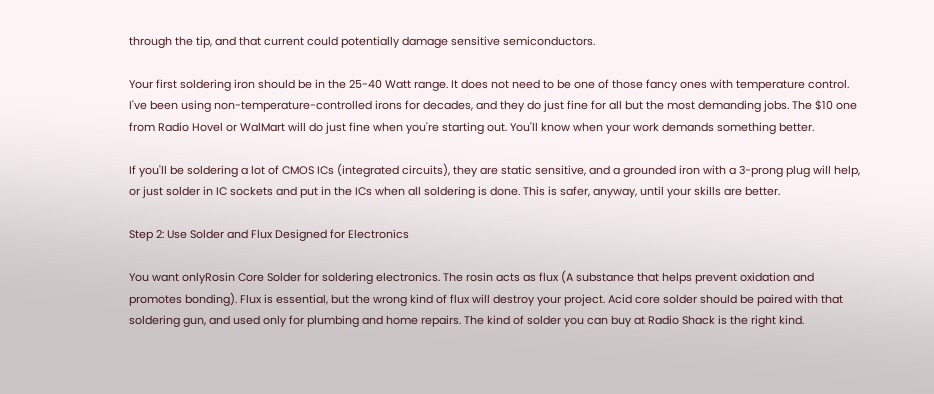through the tip, and that current could potentially damage sensitive semiconductors.

Your first soldering iron should be in the 25-40 Watt range. It does not need to be one of those fancy ones with temperature control. I've been using non-temperature-controlled irons for decades, and they do just fine for all but the most demanding jobs. The $10 one from Radio Hovel or WalMart will do just fine when you're starting out. You'll know when your work demands something better.

If you'll be soldering a lot of CMOS ICs (integrated circuits), they are static sensitive, and a grounded iron with a 3-prong plug will help, or just solder in IC sockets and put in the ICs when all soldering is done. This is safer, anyway, until your skills are better.

Step 2: Use Solder and Flux Designed for Electronics

You want onlyRosin Core Solder for soldering electronics. The rosin acts as flux (A substance that helps prevent oxidation and promotes bonding). Flux is essential, but the wrong kind of flux will destroy your project. Acid core solder should be paired with that soldering gun, and used only for plumbing and home repairs. The kind of solder you can buy at Radio Shack is the right kind.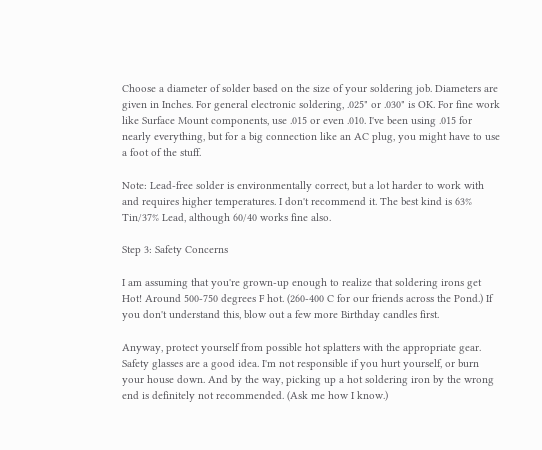Choose a diameter of solder based on the size of your soldering job. Diameters are given in Inches. For general electronic soldering, .025" or .030" is OK. For fine work like Surface Mount components, use .015 or even .010. I've been using .015 for nearly everything, but for a big connection like an AC plug, you might have to use a foot of the stuff.

Note: Lead-free solder is environmentally correct, but a lot harder to work with and requires higher temperatures. I don't recommend it. The best kind is 63% Tin/37% Lead, although 60/40 works fine also.

Step 3: Safety Concerns

I am assuming that you're grown-up enough to realize that soldering irons get Hot! Around 500-750 degrees F hot. (260-400 C for our friends across the Pond.) If you don't understand this, blow out a few more Birthday candles first.

Anyway, protect yourself from possible hot splatters with the appropriate gear. Safety glasses are a good idea. I'm not responsible if you hurt yourself, or burn your house down. And by the way, picking up a hot soldering iron by the wrong end is definitely not recommended. (Ask me how I know.)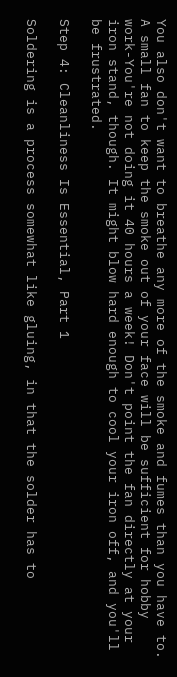You also don't want to breathe any more of the smoke and fumes than you have to. A small fan to keep the smoke out of your face will be sufficient for hobby work-You're not doing it 40 hours a week! Don't point the fan directly at your iron stand, though. It might blow hard enough to cool your iron off, and you'll be frustrated.

Step 4: Cleanliness Is Essential, Part 1

Soldering is a process somewhat like gluing, in that the solder has to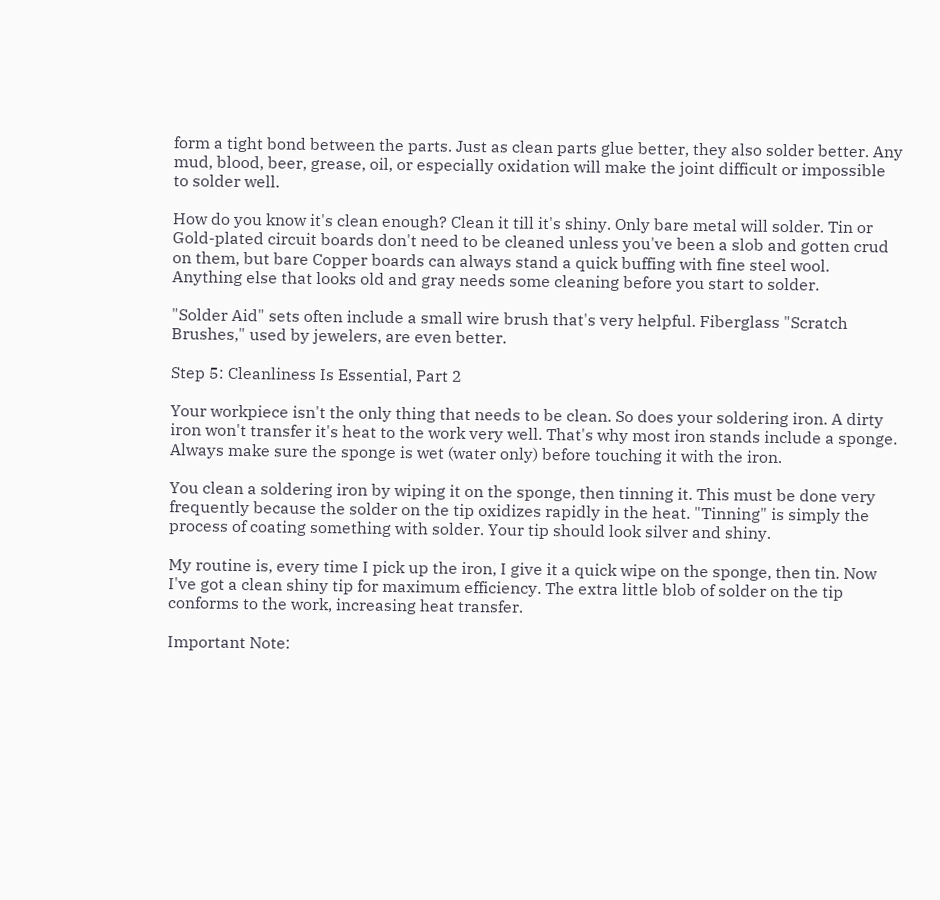form a tight bond between the parts. Just as clean parts glue better, they also solder better. Any mud, blood, beer, grease, oil, or especially oxidation will make the joint difficult or impossible to solder well.

How do you know it's clean enough? Clean it till it's shiny. Only bare metal will solder. Tin or Gold-plated circuit boards don't need to be cleaned unless you've been a slob and gotten crud on them, but bare Copper boards can always stand a quick buffing with fine steel wool. Anything else that looks old and gray needs some cleaning before you start to solder.

"Solder Aid" sets often include a small wire brush that's very helpful. Fiberglass "Scratch Brushes," used by jewelers, are even better.

Step 5: Cleanliness Is Essential, Part 2

Your workpiece isn't the only thing that needs to be clean. So does your soldering iron. A dirty iron won't transfer it's heat to the work very well. That's why most iron stands include a sponge. Always make sure the sponge is wet (water only) before touching it with the iron.

You clean a soldering iron by wiping it on the sponge, then tinning it. This must be done very frequently because the solder on the tip oxidizes rapidly in the heat. "Tinning" is simply the process of coating something with solder. Your tip should look silver and shiny.

My routine is, every time I pick up the iron, I give it a quick wipe on the sponge, then tin. Now I've got a clean shiny tip for maximum efficiency. The extra little blob of solder on the tip conforms to the work, increasing heat transfer.

Important Note: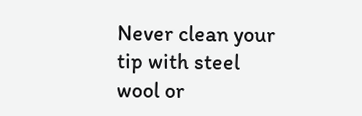Never clean your tip with steel wool or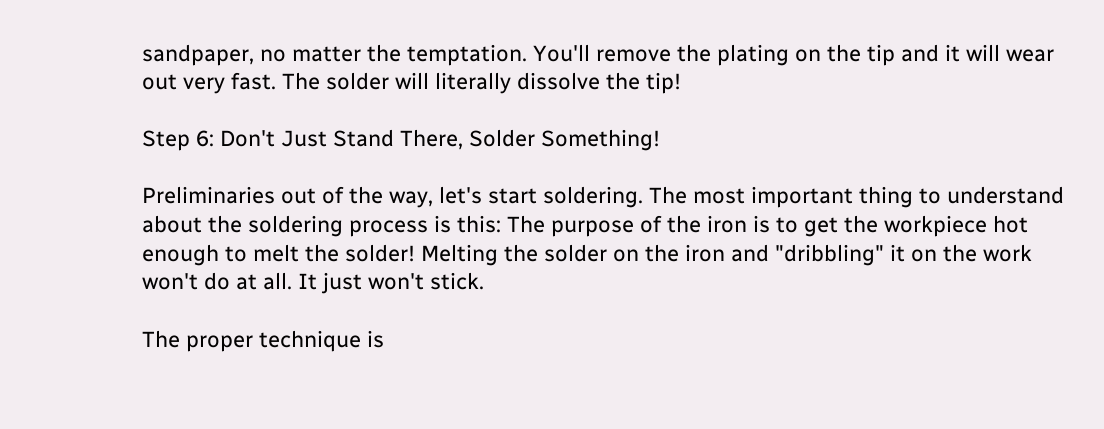sandpaper, no matter the temptation. You'll remove the plating on the tip and it will wear out very fast. The solder will literally dissolve the tip!

Step 6: Don't Just Stand There, Solder Something!

Preliminaries out of the way, let's start soldering. The most important thing to understand about the soldering process is this: The purpose of the iron is to get the workpiece hot enough to melt the solder! Melting the solder on the iron and "dribbling" it on the work won't do at all. It just won't stick.

The proper technique is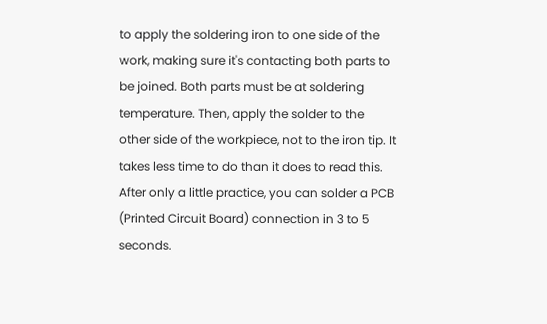to apply the soldering iron to one side of the work, making sure it's contacting both parts to be joined. Both parts must be at soldering temperature. Then, apply the solder to the other side of the workpiece, not to the iron tip. It takes less time to do than it does to read this. After only a little practice, you can solder a PCB (Printed Circuit Board) connection in 3 to 5 seconds.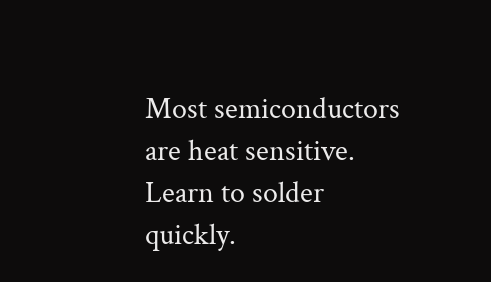Most semiconductors are heat sensitive. Learn to solder quickly.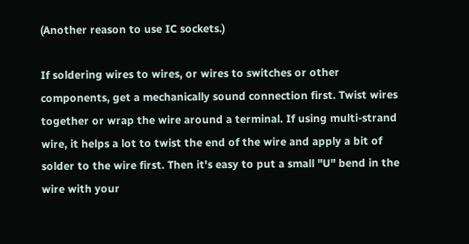(Another reason to use IC sockets.)

If soldering wires to wires, or wires to switches or other components, get a mechanically sound connection first. Twist wires together or wrap the wire around a terminal. If using multi-strand wire, it helps a lot to twist the end of the wire and apply a bit of solder to the wire first. Then it's easy to put a small "U" bend in the wire with your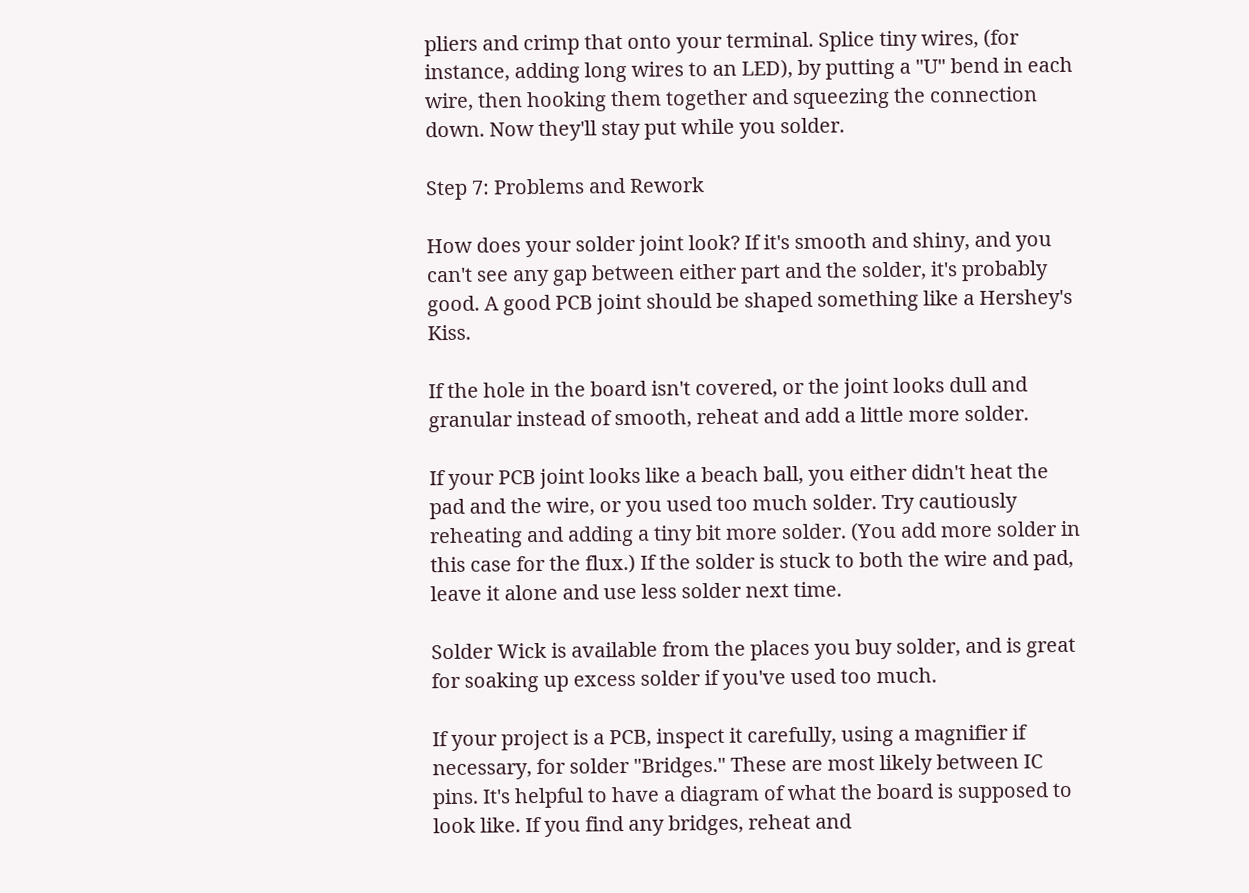pliers and crimp that onto your terminal. Splice tiny wires, (for instance, adding long wires to an LED), by putting a "U" bend in each wire, then hooking them together and squeezing the connection down. Now they'll stay put while you solder.

Step 7: Problems and Rework

How does your solder joint look? If it's smooth and shiny, and you can't see any gap between either part and the solder, it's probably good. A good PCB joint should be shaped something like a Hershey's Kiss.

If the hole in the board isn't covered, or the joint looks dull and granular instead of smooth, reheat and add a little more solder.

If your PCB joint looks like a beach ball, you either didn't heat the pad and the wire, or you used too much solder. Try cautiously reheating and adding a tiny bit more solder. (You add more solder in this case for the flux.) If the solder is stuck to both the wire and pad, leave it alone and use less solder next time.

Solder Wick is available from the places you buy solder, and is great for soaking up excess solder if you've used too much.

If your project is a PCB, inspect it carefully, using a magnifier if necessary, for solder "Bridges." These are most likely between IC pins. It's helpful to have a diagram of what the board is supposed to look like. If you find any bridges, reheat and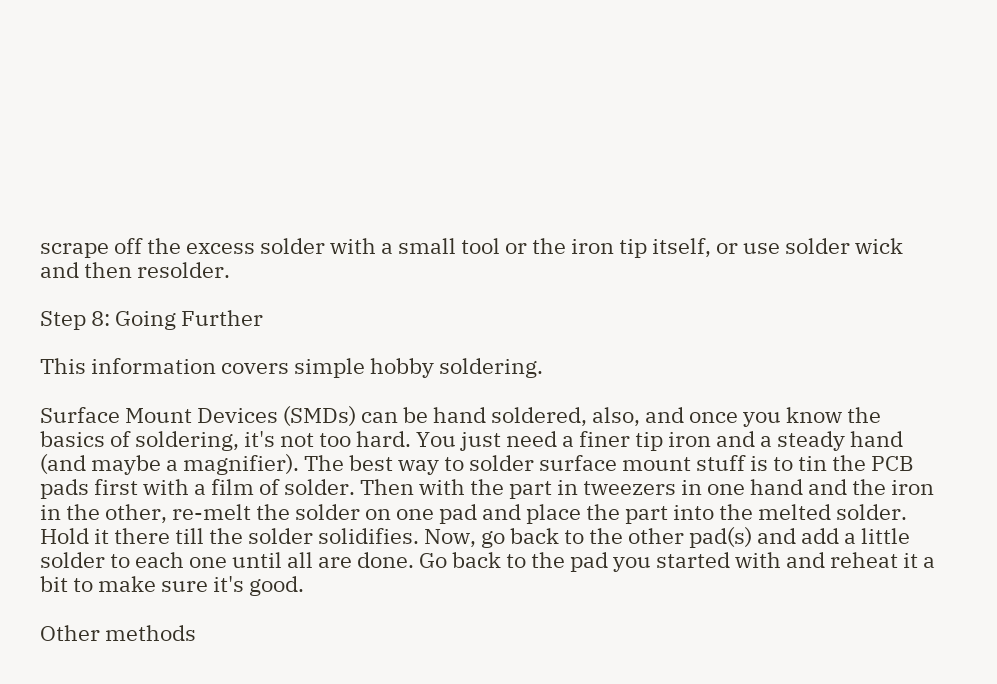scrape off the excess solder with a small tool or the iron tip itself, or use solder wick and then resolder.

Step 8: Going Further

This information covers simple hobby soldering.

Surface Mount Devices (SMDs) can be hand soldered, also, and once you know the basics of soldering, it's not too hard. You just need a finer tip iron and a steady hand (and maybe a magnifier). The best way to solder surface mount stuff is to tin the PCB pads first with a film of solder. Then with the part in tweezers in one hand and the iron in the other, re-melt the solder on one pad and place the part into the melted solder. Hold it there till the solder solidifies. Now, go back to the other pad(s) and add a little solder to each one until all are done. Go back to the pad you started with and reheat it a bit to make sure it's good.

Other methods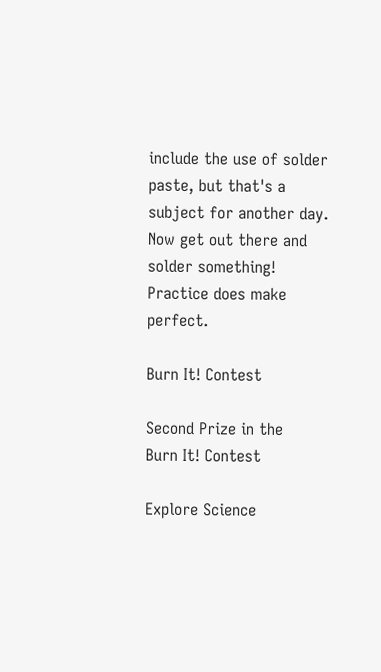include the use of solder paste, but that's a subject for another day. Now get out there and solder something! Practice does make perfect.

Burn It! Contest

Second Prize in the
Burn It! Contest

Explore Science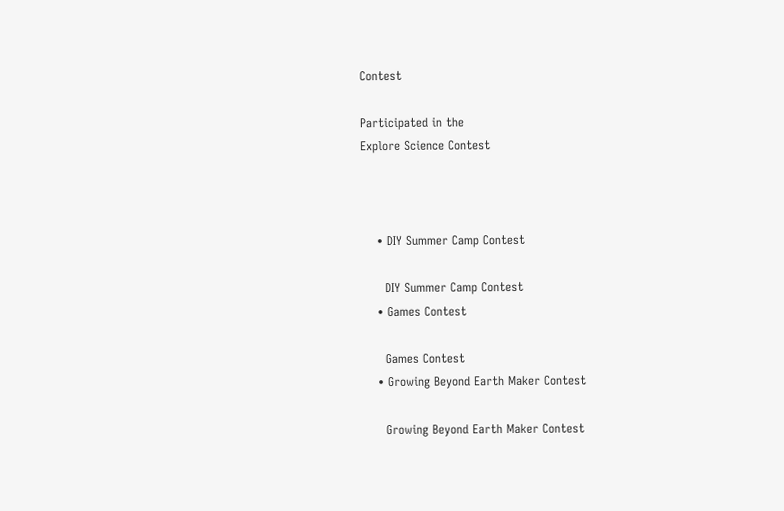Contest

Participated in the
Explore Science Contest



    • DIY Summer Camp Contest

      DIY Summer Camp Contest
    • Games Contest

      Games Contest
    • Growing Beyond Earth Maker Contest

      Growing Beyond Earth Maker Contest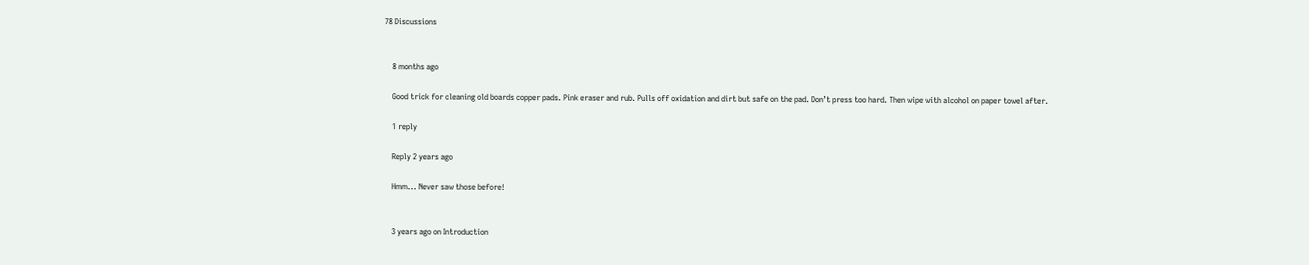78 Discussions


    8 months ago

    Good trick for cleaning old boards copper pads. Pink eraser and rub. Pulls off oxidation and dirt but safe on the pad. Don’t press too hard. Then wipe with alcohol on paper towel after.

    1 reply

    Reply 2 years ago

    Hmm... Never saw those before!


    3 years ago on Introduction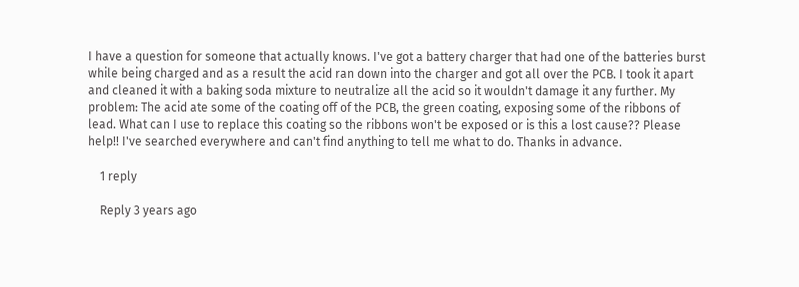I have a question for someone that actually knows. I've got a battery charger that had one of the batteries burst while being charged and as a result the acid ran down into the charger and got all over the PCB. I took it apart and cleaned it with a baking soda mixture to neutralize all the acid so it wouldn't damage it any further. My problem: The acid ate some of the coating off of the PCB, the green coating, exposing some of the ribbons of lead. What can I use to replace this coating so the ribbons won't be exposed or is this a lost cause?? Please help!! I've searched everywhere and can't find anything to tell me what to do. Thanks in advance.

    1 reply

    Reply 3 years ago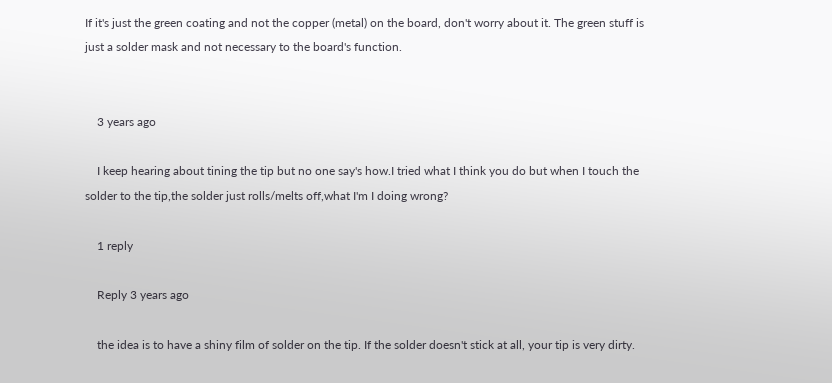If it's just the green coating and not the copper (metal) on the board, don't worry about it. The green stuff is just a solder mask and not necessary to the board's function.


    3 years ago

    I keep hearing about tining the tip but no one say's how.I tried what I think you do but when I touch the solder to the tip,the solder just rolls/melts off,what I'm I doing wrong?

    1 reply

    Reply 3 years ago

    the idea is to have a shiny film of solder on the tip. If the solder doesn't stick at all, your tip is very dirty.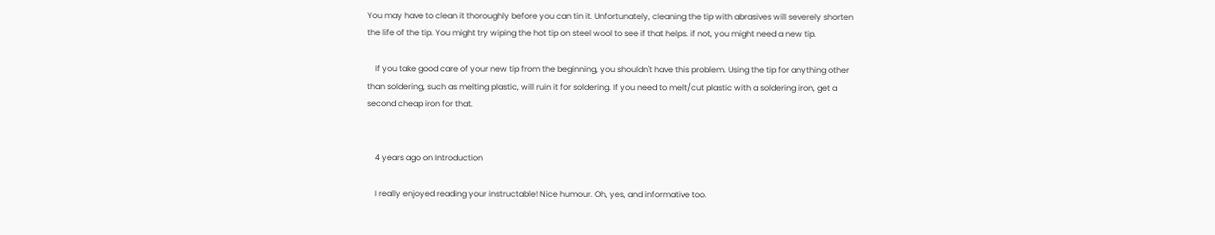You may have to clean it thoroughly before you can tin it. Unfortunately, cleaning the tip with abrasives will severely shorten the life of the tip. You might try wiping the hot tip on steel wool to see if that helps. if not, you might need a new tip.

    If you take good care of your new tip from the beginning, you shouldn't have this problem. Using the tip for anything other than soldering, such as melting plastic, will ruin it for soldering. If you need to melt/cut plastic with a soldering iron, get a second cheap iron for that.


    4 years ago on Introduction

    I really enjoyed reading your instructable! Nice humour. Oh, yes, and informative too.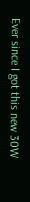Ever since I got this new 30W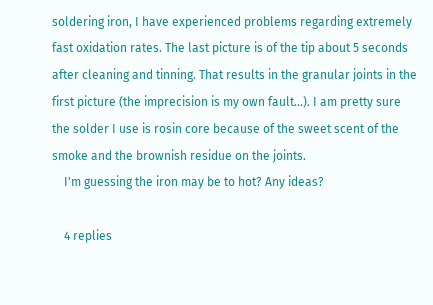soldering iron, I have experienced problems regarding extremely fast oxidation rates. The last picture is of the tip about 5 seconds after cleaning and tinning. That results in the granular joints in the first picture (the imprecision is my own fault...). I am pretty sure the solder I use is rosin core because of the sweet scent of the smoke and the brownish residue on the joints.
    I'm guessing the iron may be to hot? Any ideas?

    4 replies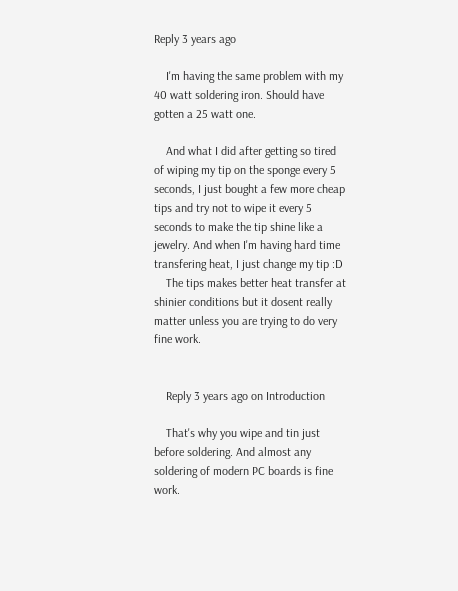Reply 3 years ago

    I'm having the same problem with my 40 watt soldering iron. Should have gotten a 25 watt one.

    And what I did after getting so tired of wiping my tip on the sponge every 5 seconds, I just bought a few more cheap tips and try not to wipe it every 5 seconds to make the tip shine like a jewelry. And when I'm having hard time transfering heat, I just change my tip :D
    The tips makes better heat transfer at shinier conditions but it dosent really matter unless you are trying to do very fine work.


    Reply 3 years ago on Introduction

    That's why you wipe and tin just before soldering. And almost any soldering of modern PC boards is fine work.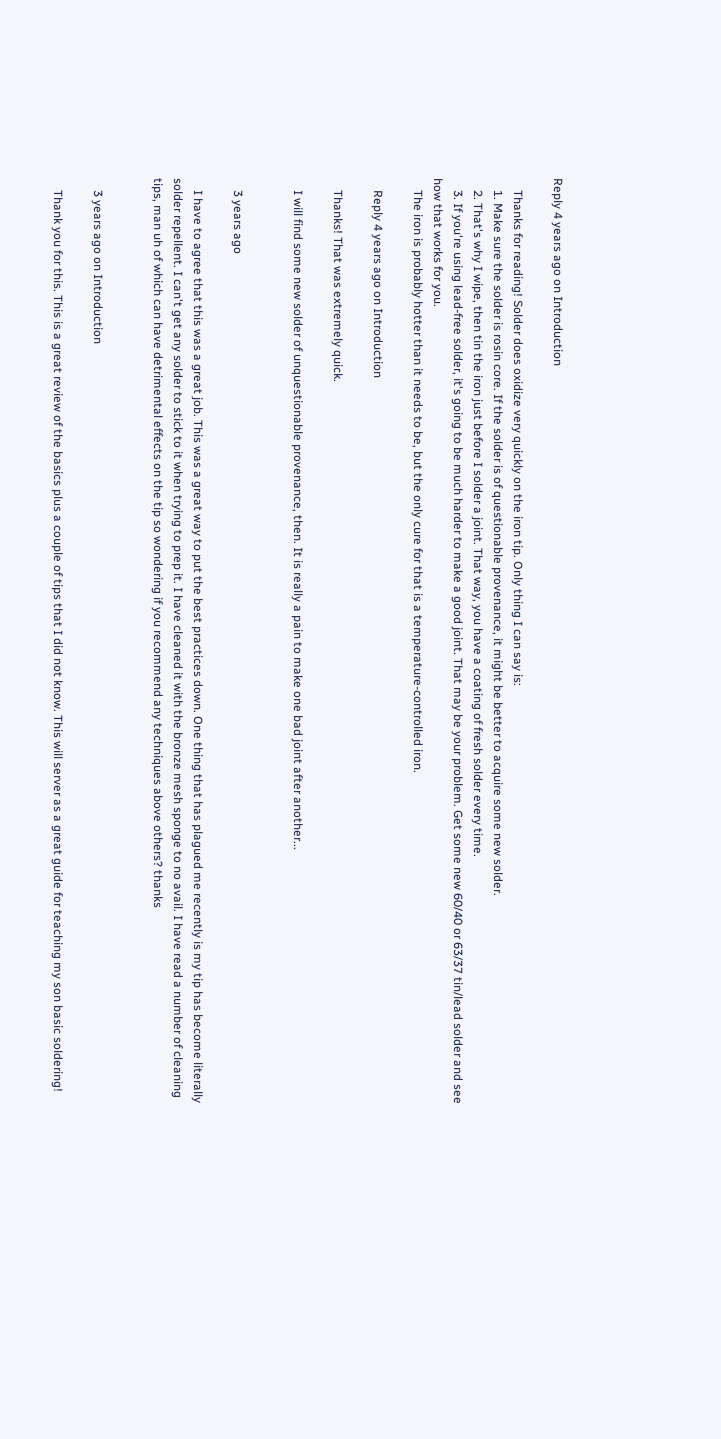Reply 4 years ago on Introduction

    Thanks for reading! Solder does oxidize very quickly on the iron tip. Only thing I can say is:
    1. Make sure the solder is rosin core. If the solder is of questionable provenance, it might be better to acquire some new solder.
    2. That's why I wipe, then tin the iron just before I solder a joint. That way, you have a coating of fresh solder every time.
    3. If you're using lead-free solder, it's going to be much harder to make a good joint. That may be your problem. Get some new 60/40 or 63/37 tin/lead solder and see how that works for you.
    The iron is probably hotter than it needs to be, but the only cure for that is a temperature-controlled iron.

    Reply 4 years ago on Introduction

    Thanks! That was extremely quick.

    I will find some new solder of unquestionable provenance, then. It is really a pain to make one bad joint after another...


    3 years ago

    I have to agree that this was a great job. This was a great way to put the best practices down. One thing that has plagued me recently is my tip has become literally solder repellent. I can't get any solder to stick to it when trying to prep it. I have cleaned it with the bronze mesh sponge to no avail. I have read a number of cleaning tips, man uh of which can have detrimental effects on the tip so wondering if you recommend any techniques above others? thanks


    3 years ago on Introduction

    Thank you for this. This is a great review of the basics plus a couple of tips that I did not know. This will server as a great guide for teaching my son basic soldering!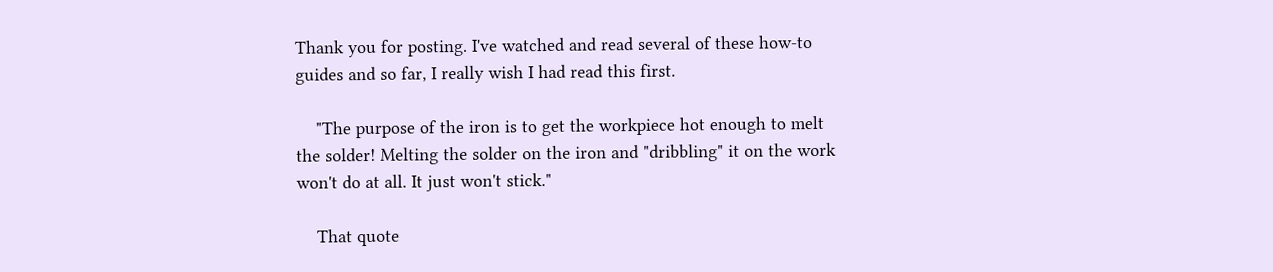Thank you for posting. I've watched and read several of these how-to guides and so far, I really wish I had read this first.

    "The purpose of the iron is to get the workpiece hot enough to melt the solder! Melting the solder on the iron and "dribbling" it on the work won't do at all. It just won't stick."

    That quote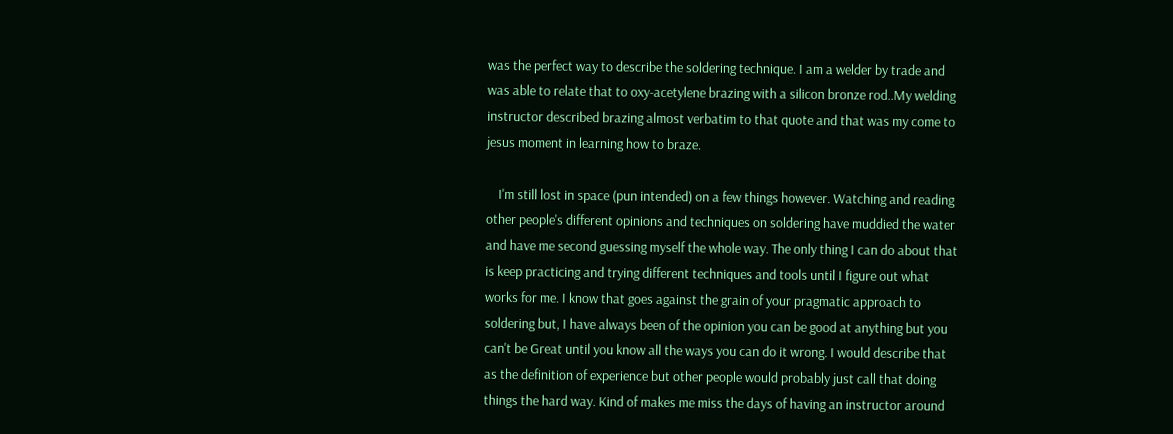was the perfect way to describe the soldering technique. I am a welder by trade and was able to relate that to oxy-acetylene brazing with a silicon bronze rod..My welding instructor described brazing almost verbatim to that quote and that was my come to jesus moment in learning how to braze.

    I'm still lost in space (pun intended) on a few things however. Watching and reading other people's different opinions and techniques on soldering have muddied the water and have me second guessing myself the whole way. The only thing I can do about that is keep practicing and trying different techniques and tools until I figure out what works for me. I know that goes against the grain of your pragmatic approach to soldering but, I have always been of the opinion you can be good at anything but you can't be Great until you know all the ways you can do it wrong. I would describe that as the definition of experience but other people would probably just call that doing things the hard way. Kind of makes me miss the days of having an instructor around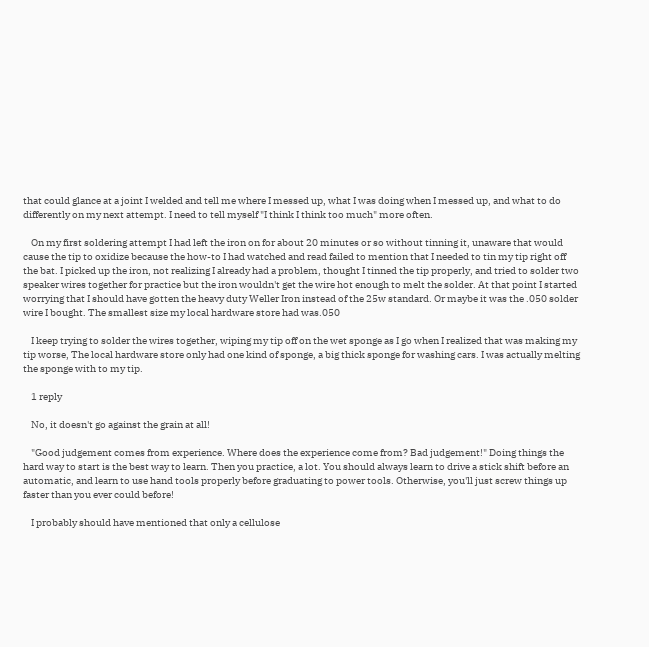that could glance at a joint I welded and tell me where I messed up, what I was doing when I messed up, and what to do differently on my next attempt. I need to tell myself "I think I think too much" more often.

    On my first soldering attempt I had left the iron on for about 20 minutes or so without tinning it, unaware that would cause the tip to oxidize because the how-to I had watched and read failed to mention that I needed to tin my tip right off the bat. I picked up the iron, not realizing I already had a problem, thought I tinned the tip properly, and tried to solder two speaker wires together for practice but the iron wouldn't get the wire hot enough to melt the solder. At that point I started worrying that I should have gotten the heavy duty Weller Iron instead of the 25w standard. Or maybe it was the .050 solder wire I bought. The smallest size my local hardware store had was.050

    I keep trying to solder the wires together, wiping my tip off on the wet sponge as I go when I realized that was making my tip worse, The local hardware store only had one kind of sponge, a big thick sponge for washing cars. I was actually melting the sponge with to my tip.

    1 reply

    No, it doesn't go against the grain at all!

    "Good judgement comes from experience. Where does the experience come from? Bad judgement!" Doing things the hard way to start is the best way to learn. Then you practice, a lot. You should always learn to drive a stick shift before an automatic, and learn to use hand tools properly before graduating to power tools. Otherwise, you'll just screw things up faster than you ever could before!

    I probably should have mentioned that only a cellulose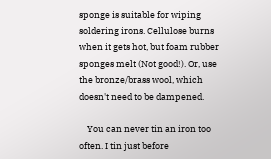sponge is suitable for wiping soldering irons. Cellulose burns when it gets hot, but foam rubber sponges melt (Not good!). Or, use the bronze/brass wool, which doesn't need to be dampened.

    You can never tin an iron too often. I tin just before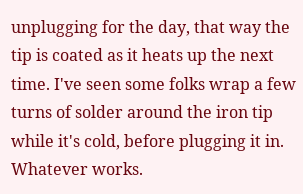unplugging for the day, that way the tip is coated as it heats up the next time. I've seen some folks wrap a few turns of solder around the iron tip while it's cold, before plugging it in. Whatever works.